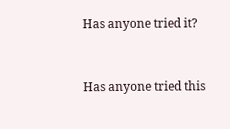Has anyone tried it?


Has anyone tried this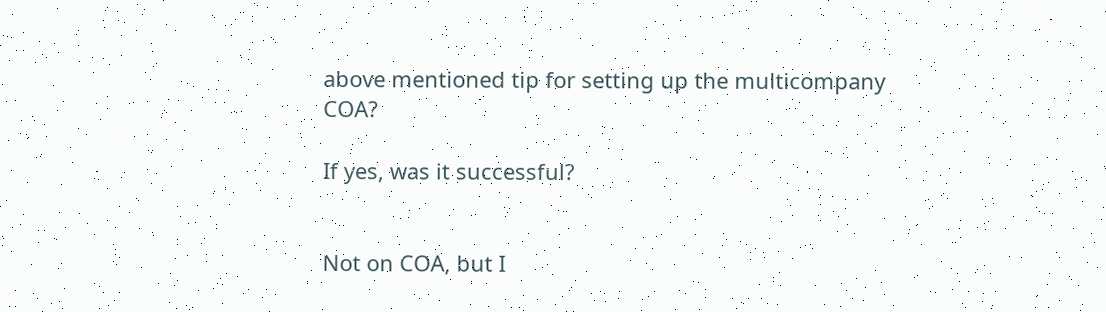above mentioned tip for setting up the multicompany COA?

If yes, was it successful?


Not on COA, but I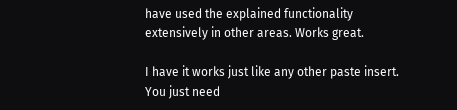have used the explained functionality extensively in other areas. Works great.

I have it works just like any other paste insert. You just need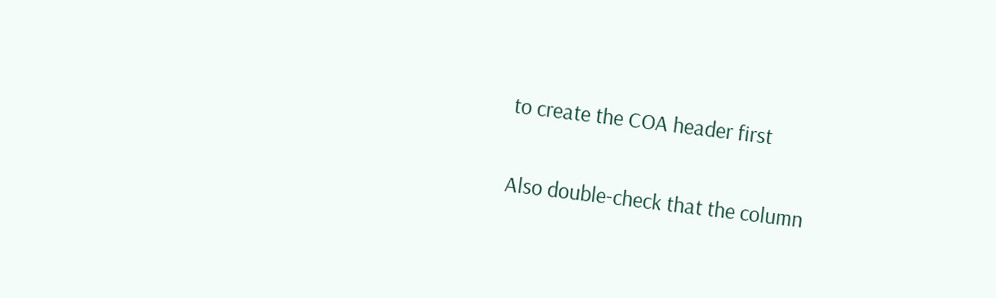to create the COA header first

Also double-check that the column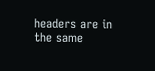headers are in the same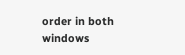order in both windows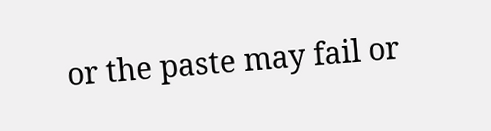or the paste may fail or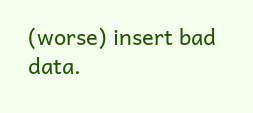(worse) insert bad data.